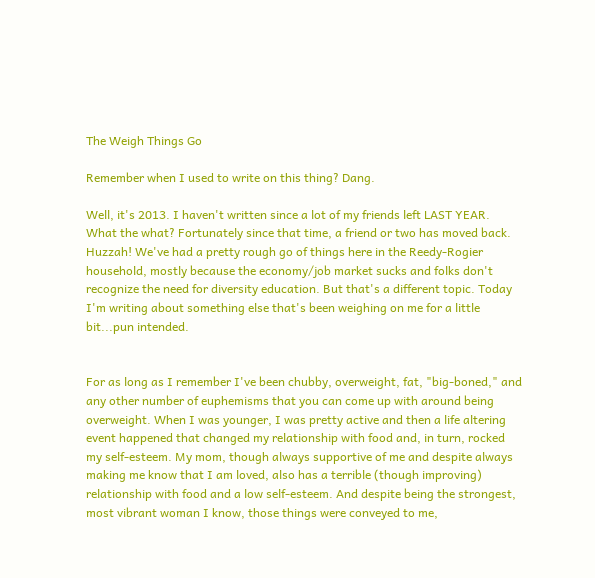The Weigh Things Go

Remember when I used to write on this thing? Dang.

Well, it's 2013. I haven't written since a lot of my friends left LAST YEAR. What the what? Fortunately since that time, a friend or two has moved back. Huzzah! We've had a pretty rough go of things here in the Reedy-Rogier household, mostly because the economy/job market sucks and folks don't recognize the need for diversity education. But that's a different topic. Today I'm writing about something else that's been weighing on me for a little bit...pun intended.


For as long as I remember I've been chubby, overweight, fat, "big-boned," and any other number of euphemisms that you can come up with around being overweight. When I was younger, I was pretty active and then a life altering event happened that changed my relationship with food and, in turn, rocked my self-esteem. My mom, though always supportive of me and despite always making me know that I am loved, also has a terrible (though improving) relationship with food and a low self-esteem. And despite being the strongest, most vibrant woman I know, those things were conveyed to me,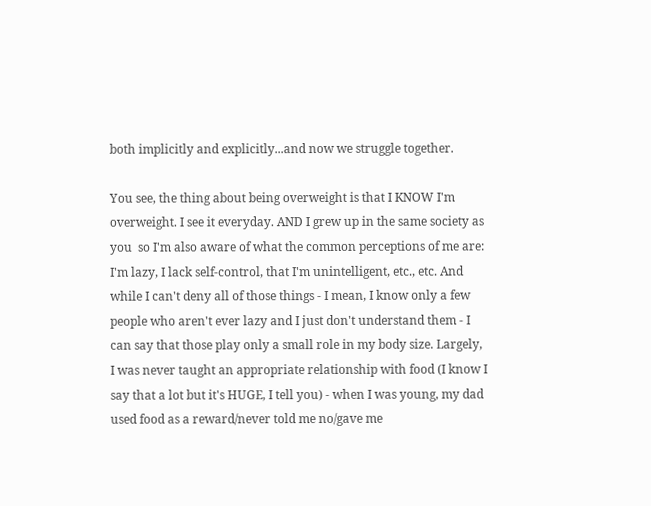both implicitly and explicitly...and now we struggle together.

You see, the thing about being overweight is that I KNOW I'm overweight. I see it everyday. AND I grew up in the same society as you  so I'm also aware of what the common perceptions of me are: I'm lazy, I lack self-control, that I'm unintelligent, etc., etc. And while I can't deny all of those things - I mean, I know only a few people who aren't ever lazy and I just don't understand them - I can say that those play only a small role in my body size. Largely, I was never taught an appropriate relationship with food (I know I say that a lot but it's HUGE, I tell you) - when I was young, my dad used food as a reward/never told me no/gave me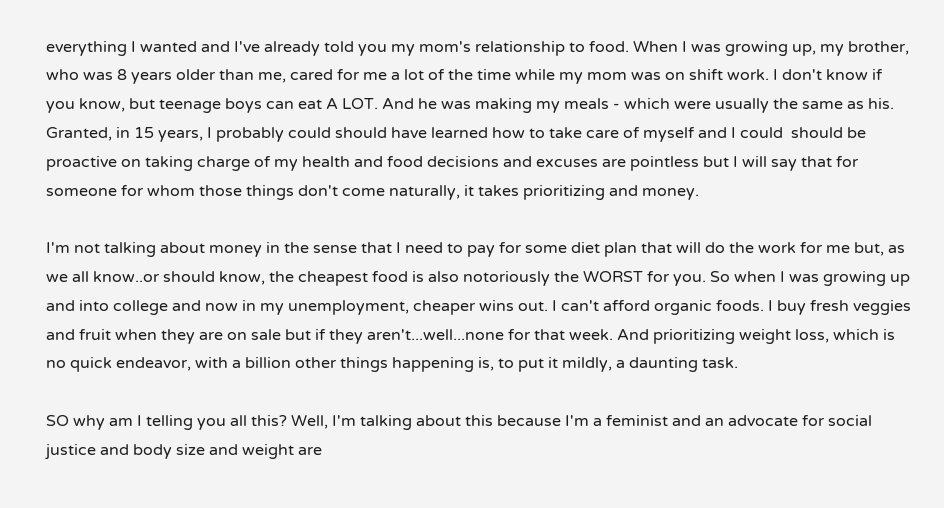everything I wanted and I've already told you my mom's relationship to food. When I was growing up, my brother, who was 8 years older than me, cared for me a lot of the time while my mom was on shift work. I don't know if you know, but teenage boys can eat A LOT. And he was making my meals - which were usually the same as his. Granted, in 15 years, I probably could should have learned how to take care of myself and I could  should be proactive on taking charge of my health and food decisions and excuses are pointless but I will say that for someone for whom those things don't come naturally, it takes prioritizing and money.

I'm not talking about money in the sense that I need to pay for some diet plan that will do the work for me but, as we all know..or should know, the cheapest food is also notoriously the WORST for you. So when I was growing up and into college and now in my unemployment, cheaper wins out. I can't afford organic foods. I buy fresh veggies and fruit when they are on sale but if they aren't...well...none for that week. And prioritizing weight loss, which is no quick endeavor, with a billion other things happening is, to put it mildly, a daunting task.

SO why am I telling you all this? Well, I'm talking about this because I'm a feminist and an advocate for social justice and body size and weight are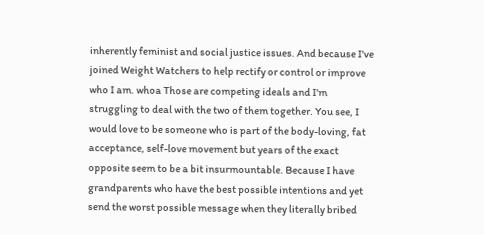inherently feminist and social justice issues. And because I've joined Weight Watchers to help rectify or control or improve who I am. whoa Those are competing ideals and I'm struggling to deal with the two of them together. You see, I would love to be someone who is part of the body-loving, fat acceptance, self-love movement but years of the exact opposite seem to be a bit insurmountable. Because I have grandparents who have the best possible intentions and yet send the worst possible message when they literally bribed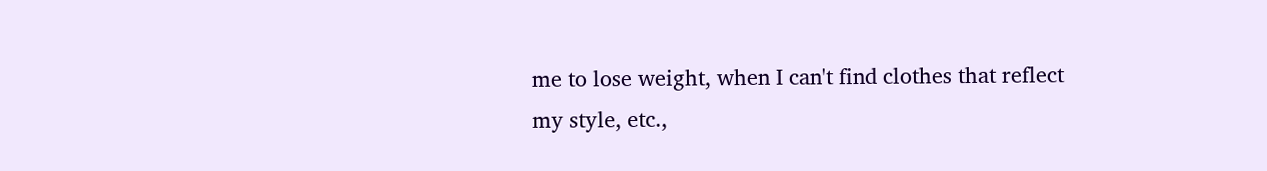me to lose weight, when I can't find clothes that reflect my style, etc.,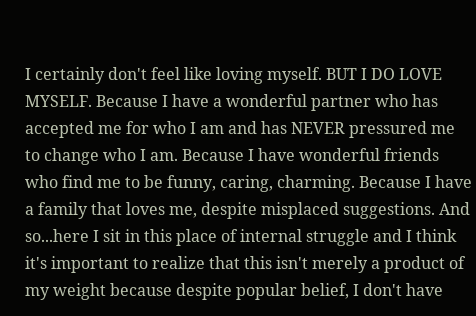I certainly don't feel like loving myself. BUT I DO LOVE MYSELF. Because I have a wonderful partner who has accepted me for who I am and has NEVER pressured me to change who I am. Because I have wonderful friends who find me to be funny, caring, charming. Because I have a family that loves me, despite misplaced suggestions. And so...here I sit in this place of internal struggle and I think it's important to realize that this isn't merely a product of my weight because despite popular belief, I don't have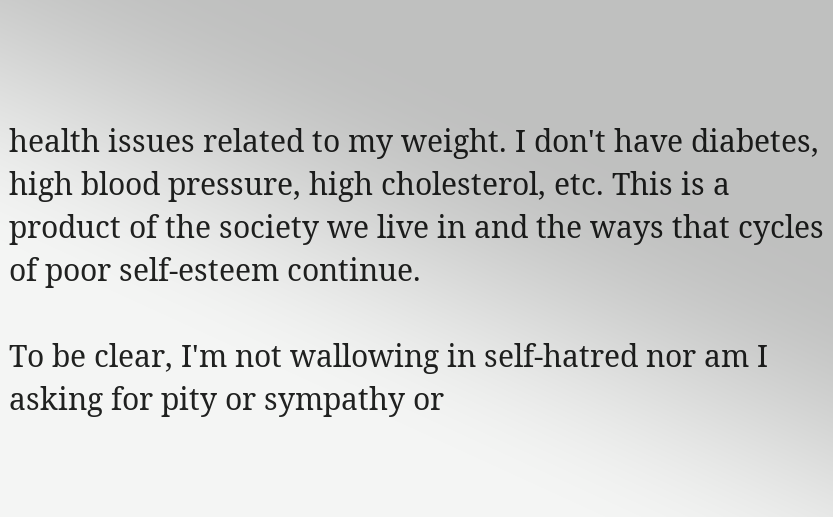health issues related to my weight. I don't have diabetes, high blood pressure, high cholesterol, etc. This is a product of the society we live in and the ways that cycles of poor self-esteem continue.

To be clear, I'm not wallowing in self-hatred nor am I asking for pity or sympathy or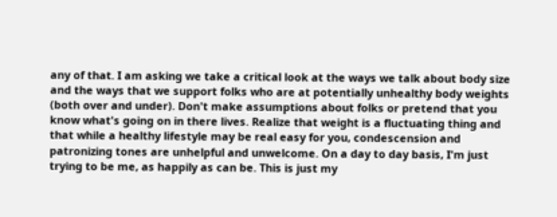any of that. I am asking we take a critical look at the ways we talk about body size and the ways that we support folks who are at potentially unhealthy body weights (both over and under). Don't make assumptions about folks or pretend that you know what's going on in there lives. Realize that weight is a fluctuating thing and that while a healthy lifestyle may be real easy for you, condescension and patronizing tones are unhelpful and unwelcome. On a day to day basis, I'm just trying to be me, as happily as can be. This is just my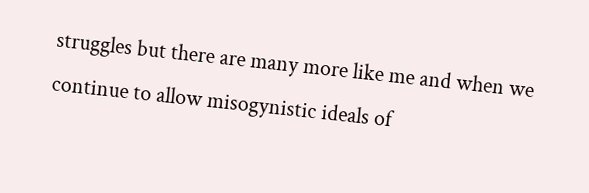struggles but there are many more like me and when we continue to allow misogynistic ideals of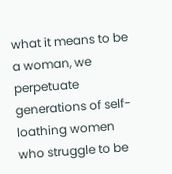what it means to be a woman, we perpetuate generations of self-loathing women who struggle to be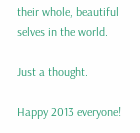their whole, beautiful selves in the world.

Just a thought.

Happy 2013 everyone!